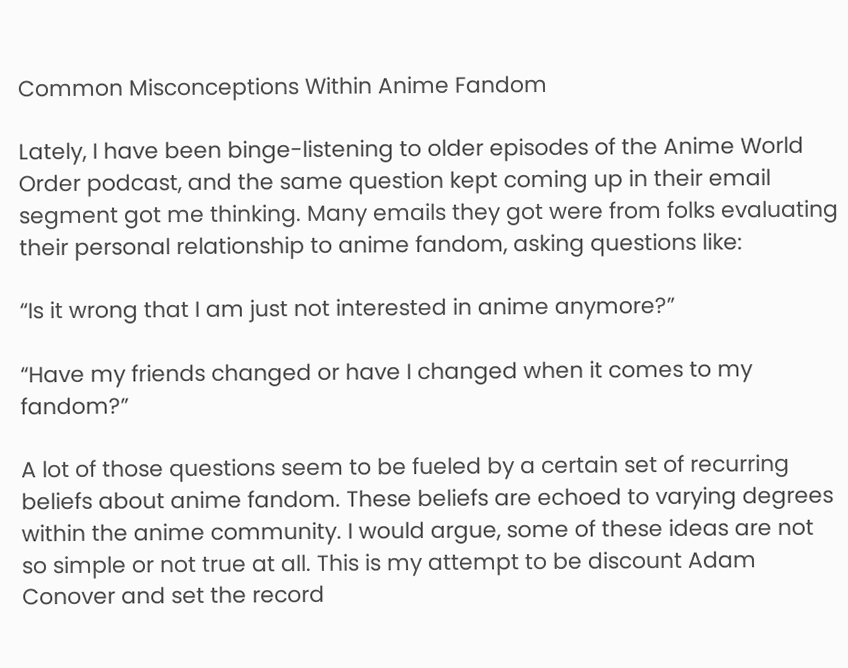Common Misconceptions Within Anime Fandom

Lately, I have been binge-listening to older episodes of the Anime World Order podcast, and the same question kept coming up in their email segment got me thinking. Many emails they got were from folks evaluating their personal relationship to anime fandom, asking questions like:

“Is it wrong that I am just not interested in anime anymore?”

“Have my friends changed or have I changed when it comes to my fandom?”

A lot of those questions seem to be fueled by a certain set of recurring beliefs about anime fandom. These beliefs are echoed to varying degrees within the anime community. I would argue, some of these ideas are not so simple or not true at all. This is my attempt to be discount Adam Conover and set the record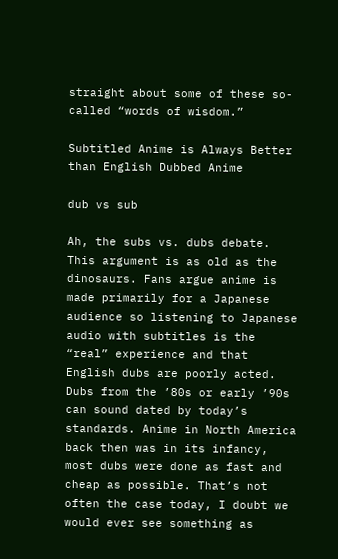straight about some of these so-called “words of wisdom.”

Subtitled Anime is Always Better than English Dubbed Anime

dub vs sub

Ah, the subs vs. dubs debate. This argument is as old as the dinosaurs. Fans argue anime is made primarily for a Japanese audience so listening to Japanese audio with subtitles is the “real” experience and that English dubs are poorly acted. Dubs from the ’80s or early ’90s can sound dated by today’s standards. Anime in North America back then was in its infancy, most dubs were done as fast and cheap as possible. That’s not often the case today, I doubt we would ever see something as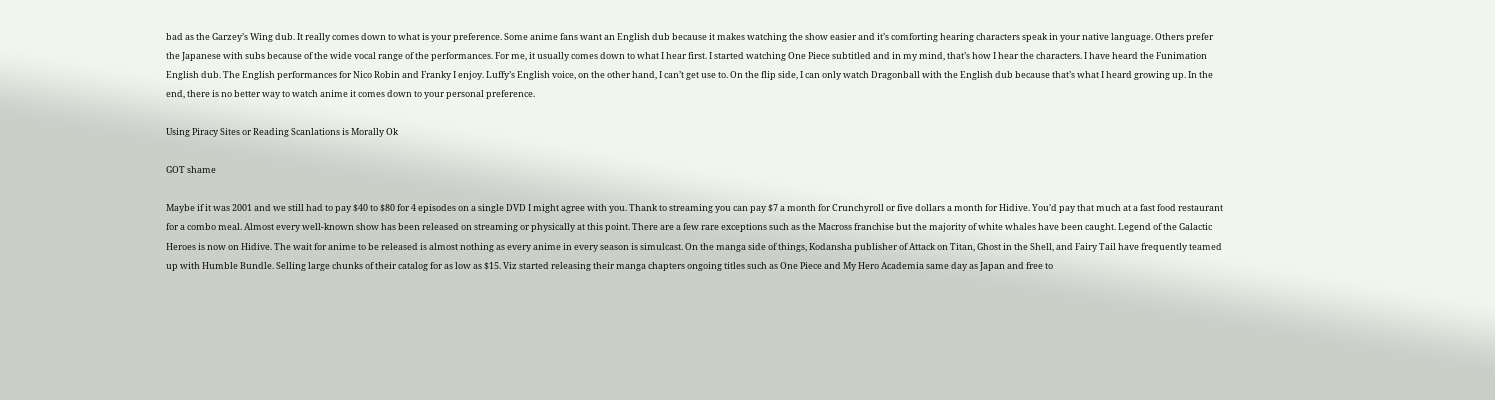bad as the Garzey’s Wing dub. It really comes down to what is your preference. Some anime fans want an English dub because it makes watching the show easier and it’s comforting hearing characters speak in your native language. Others prefer the Japanese with subs because of the wide vocal range of the performances. For me, it usually comes down to what I hear first. I started watching One Piece subtitled and in my mind, that’s how I hear the characters. I have heard the Funimation English dub. The English performances for Nico Robin and Franky I enjoy. Luffy’s English voice, on the other hand, I can’t get use to. On the flip side, I can only watch Dragonball with the English dub because that’s what I heard growing up. In the end, there is no better way to watch anime it comes down to your personal preference.

Using Piracy Sites or Reading Scanlations is Morally Ok

GOT shame

Maybe if it was 2001 and we still had to pay $40 to $80 for 4 episodes on a single DVD I might agree with you. Thank to streaming you can pay $7 a month for Crunchyroll or five dollars a month for Hidive. You’d pay that much at a fast food restaurant for a combo meal. Almost every well-known show has been released on streaming or physically at this point. There are a few rare exceptions such as the Macross franchise but the majority of white whales have been caught. Legend of the Galactic Heroes is now on Hidive. The wait for anime to be released is almost nothing as every anime in every season is simulcast. On the manga side of things, Kodansha publisher of Attack on Titan, Ghost in the Shell, and Fairy Tail have frequently teamed up with Humble Bundle. Selling large chunks of their catalog for as low as $15. Viz started releasing their manga chapters ongoing titles such as One Piece and My Hero Academia same day as Japan and free to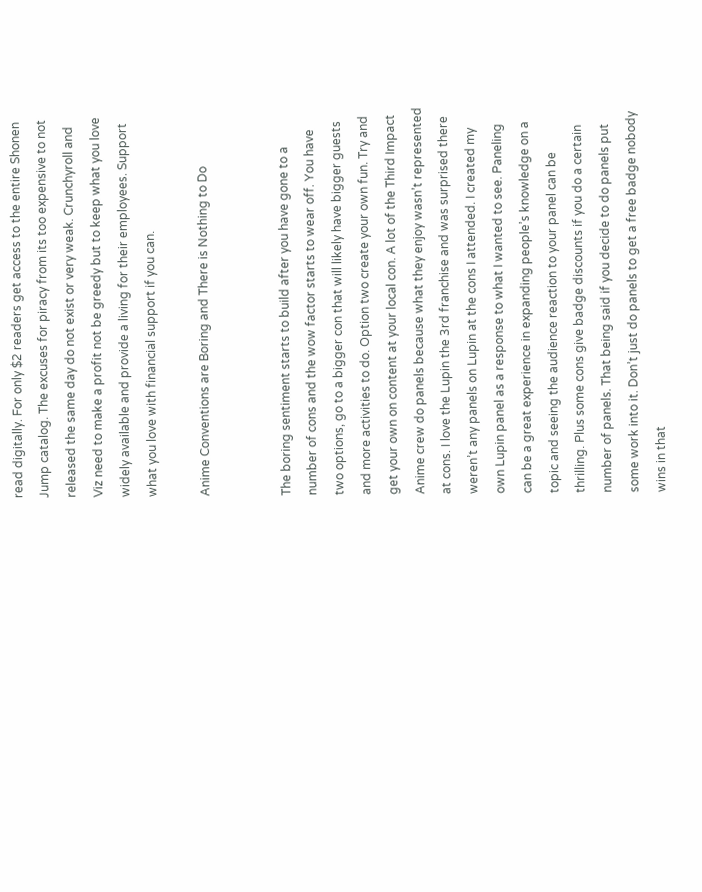read digitally. For only $2 readers get access to the entire Shonen Jump catalog. The excuses for piracy from its too expensive to not released the same day do not exist or very weak. Crunchyroll and Viz need to make a profit not be greedy but to keep what you love widely available and provide a living for their employees. Support what you love with financial support if you can.

Anime Conventions are Boring and There is Nothing to Do


The boring sentiment starts to build after you have gone to a number of cons and the wow factor starts to wear off. You have two options, go to a bigger con that will likely have bigger guests and more activities to do. Option two create your own fun. Try and get your own on content at your local con. A lot of the Third Impact Anime crew do panels because what they enjoy wasn’t represented at cons. I love the Lupin the 3rd franchise and was surprised there weren’t any panels on Lupin at the cons I attended. I created my own Lupin panel as a response to what I wanted to see. Paneling can be a great experience in expanding people’s knowledge on a topic and seeing the audience reaction to your panel can be thrilling. Plus some cons give badge discounts if you do a certain number of panels. That being said if you decide to do panels put some work into it. Don’t just do panels to get a free badge nobody wins in that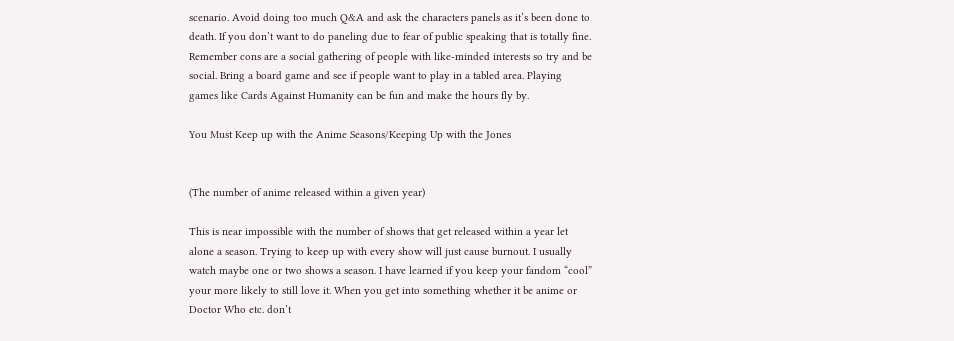scenario. Avoid doing too much Q&A and ask the characters panels as it’s been done to death. If you don’t want to do paneling due to fear of public speaking that is totally fine. Remember cons are a social gathering of people with like-minded interests so try and be social. Bring a board game and see if people want to play in a tabled area. Playing games like Cards Against Humanity can be fun and make the hours fly by.

You Must Keep up with the Anime Seasons/Keeping Up with the Jones


(The number of anime released within a given year)

This is near impossible with the number of shows that get released within a year let alone a season. Trying to keep up with every show will just cause burnout. I usually watch maybe one or two shows a season. I have learned if you keep your fandom “cool” your more likely to still love it. When you get into something whether it be anime or Doctor Who etc. don’t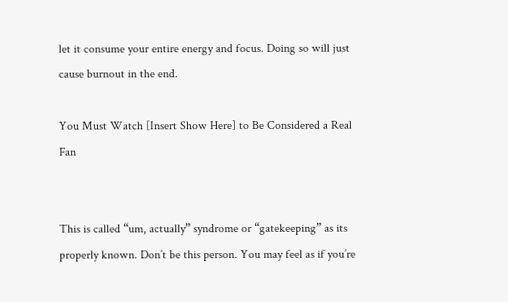let it consume your entire energy and focus. Doing so will just cause burnout in the end.

You Must Watch [Insert Show Here] to Be Considered a Real Fan


This is called “um, actually” syndrome or “gatekeeping” as its properly known. Don’t be this person. You may feel as if you’re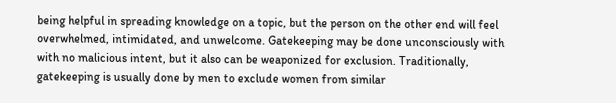being helpful in spreading knowledge on a topic, but the person on the other end will feel overwhelmed, intimidated, and unwelcome. Gatekeeping may be done unconsciously with with no malicious intent, but it also can be weaponized for exclusion. Traditionally, gatekeeping is usually done by men to exclude women from similar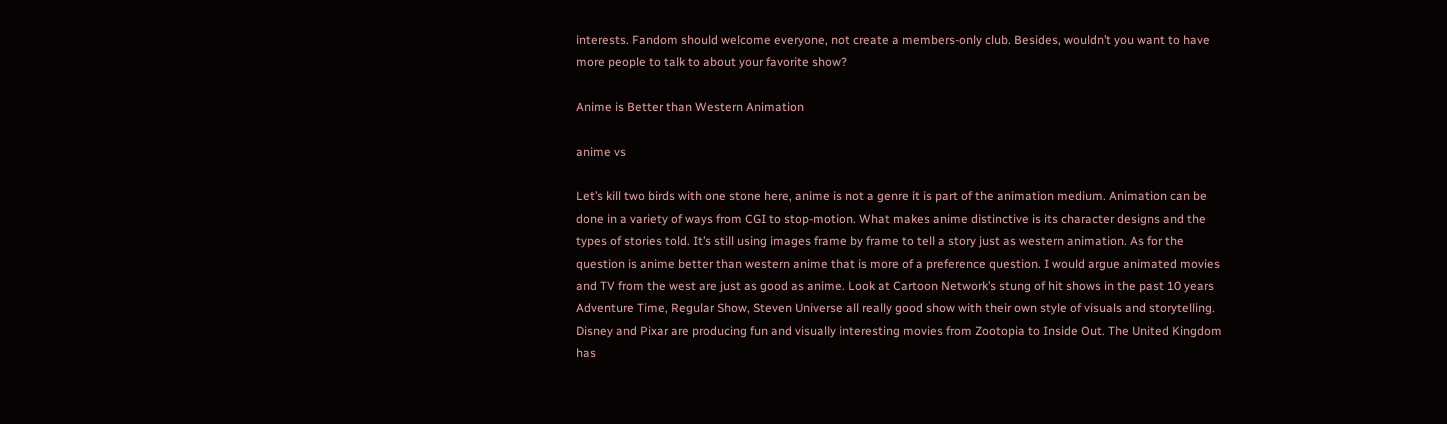interests. Fandom should welcome everyone, not create a members-only club. Besides, wouldn’t you want to have more people to talk to about your favorite show?

Anime is Better than Western Animation

anime vs

Let’s kill two birds with one stone here, anime is not a genre it is part of the animation medium. Animation can be done in a variety of ways from CGI to stop-motion. What makes anime distinctive is its character designs and the types of stories told. It’s still using images frame by frame to tell a story just as western animation. As for the question is anime better than western anime that is more of a preference question. I would argue animated movies and TV from the west are just as good as anime. Look at Cartoon Network’s stung of hit shows in the past 10 years Adventure Time, Regular Show, Steven Universe all really good show with their own style of visuals and storytelling. Disney and Pixar are producing fun and visually interesting movies from Zootopia to Inside Out. The United Kingdom has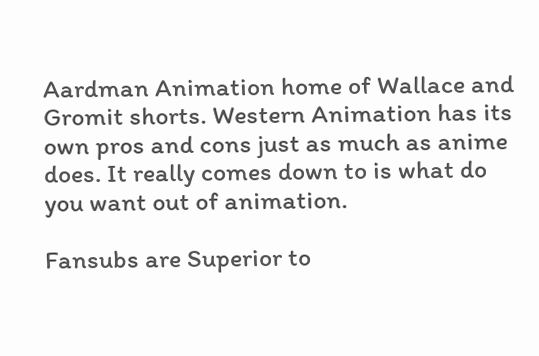Aardman Animation home of Wallace and Gromit shorts. Western Animation has its own pros and cons just as much as anime does. It really comes down to is what do you want out of animation.

Fansubs are Superior to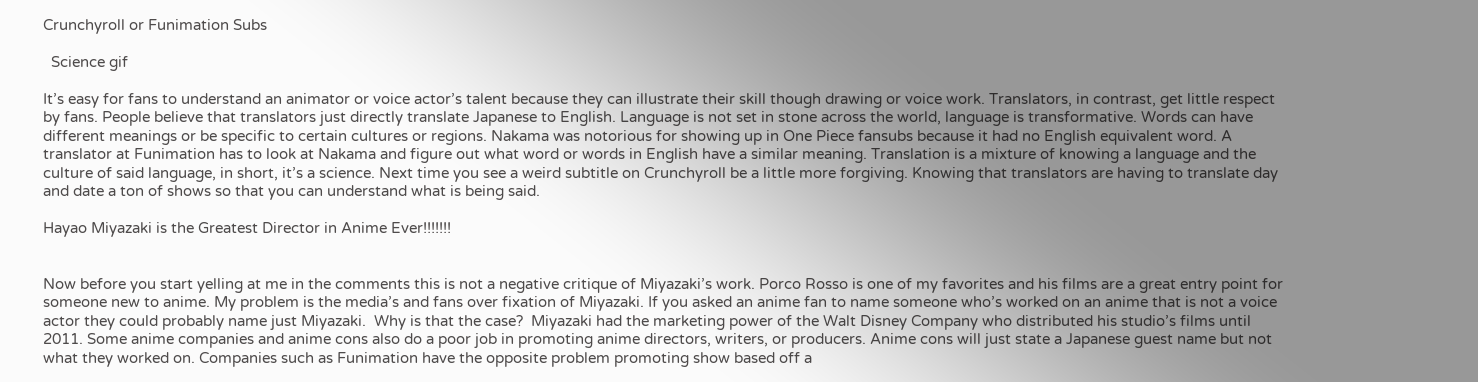Crunchyroll or Funimation Subs

  Science gif

It’s easy for fans to understand an animator or voice actor’s talent because they can illustrate their skill though drawing or voice work. Translators, in contrast, get little respect by fans. People believe that translators just directly translate Japanese to English. Language is not set in stone across the world, language is transformative. Words can have different meanings or be specific to certain cultures or regions. Nakama was notorious for showing up in One Piece fansubs because it had no English equivalent word. A translator at Funimation has to look at Nakama and figure out what word or words in English have a similar meaning. Translation is a mixture of knowing a language and the culture of said language, in short, it’s a science. Next time you see a weird subtitle on Crunchyroll be a little more forgiving. Knowing that translators are having to translate day and date a ton of shows so that you can understand what is being said.

Hayao Miyazaki is the Greatest Director in Anime Ever!!!!!!!


Now before you start yelling at me in the comments this is not a negative critique of Miyazaki’s work. Porco Rosso is one of my favorites and his films are a great entry point for someone new to anime. My problem is the media’s and fans over fixation of Miyazaki. If you asked an anime fan to name someone who’s worked on an anime that is not a voice actor they could probably name just Miyazaki.  Why is that the case?  Miyazaki had the marketing power of the Walt Disney Company who distributed his studio’s films until 2011. Some anime companies and anime cons also do a poor job in promoting anime directors, writers, or producers. Anime cons will just state a Japanese guest name but not what they worked on. Companies such as Funimation have the opposite problem promoting show based off a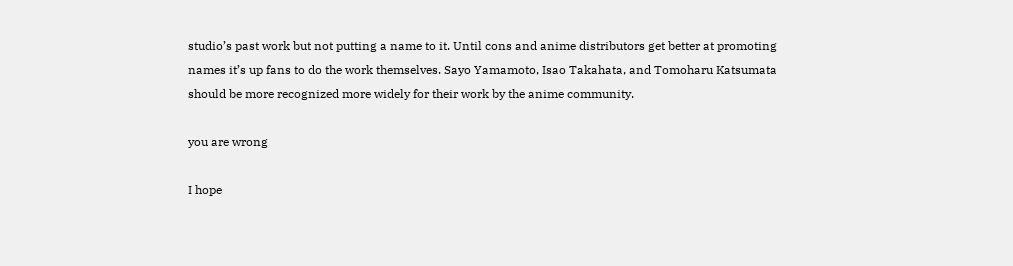studio’s past work but not putting a name to it. Until cons and anime distributors get better at promoting names it’s up fans to do the work themselves. Sayo Yamamoto, Isao Takahata, and Tomoharu Katsumata should be more recognized more widely for their work by the anime community.

you are wrong

I hope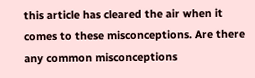this article has cleared the air when it comes to these misconceptions. Are there any common misconceptions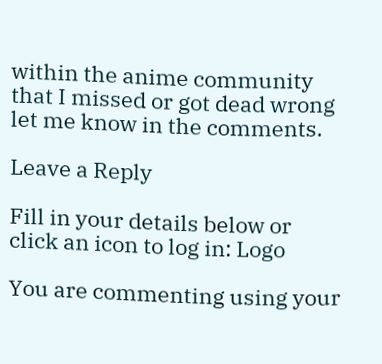within the anime community that I missed or got dead wrong let me know in the comments.

Leave a Reply

Fill in your details below or click an icon to log in: Logo

You are commenting using your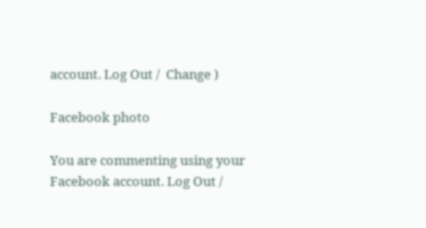account. Log Out /  Change )

Facebook photo

You are commenting using your Facebook account. Log Out /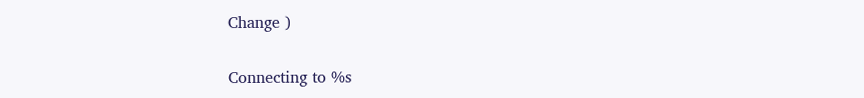Change )

Connecting to %s